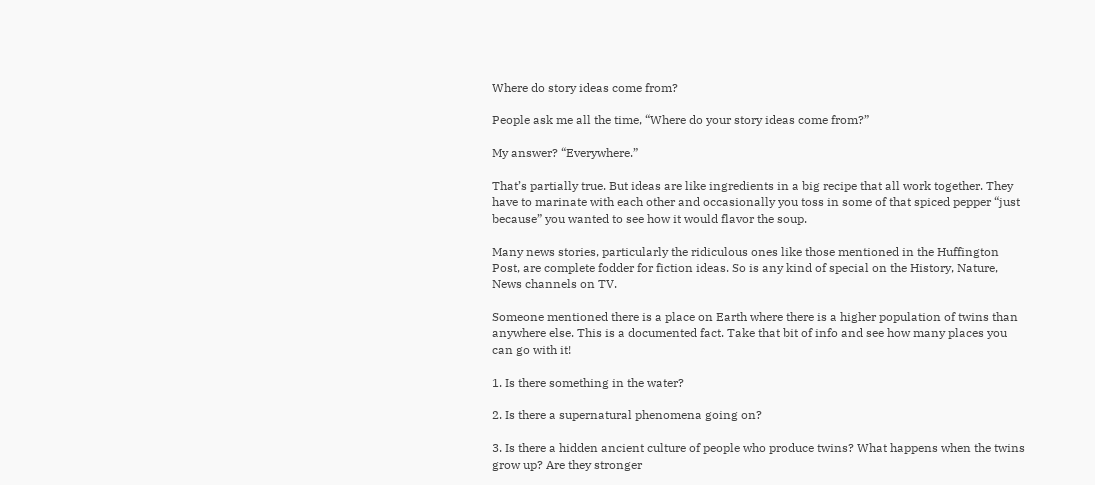Where do story ideas come from?

People ask me all the time, “Where do your story ideas come from?”

My answer? “Everywhere.”

That’s partially true. But ideas are like ingredients in a big recipe that all work together. They have to marinate with each other and occasionally you toss in some of that spiced pepper “just because” you wanted to see how it would flavor the soup.

Many news stories, particularly the ridiculous ones like those mentioned in the Huffington Post, are complete fodder for fiction ideas. So is any kind of special on the History, Nature, News channels on TV.

Someone mentioned there is a place on Earth where there is a higher population of twins than anywhere else. This is a documented fact. Take that bit of info and see how many places you can go with it!

1. Is there something in the water?

2. Is there a supernatural phenomena going on?

3. Is there a hidden ancient culture of people who produce twins? What happens when the twins grow up? Are they stronger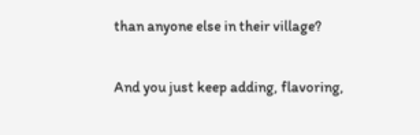than anyone else in their village?

And you just keep adding, flavoring,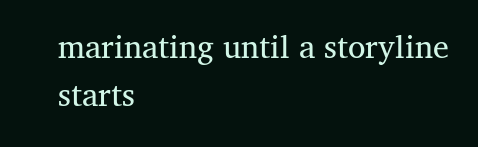marinating until a storyline starts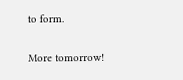to form.

More tomorrow!